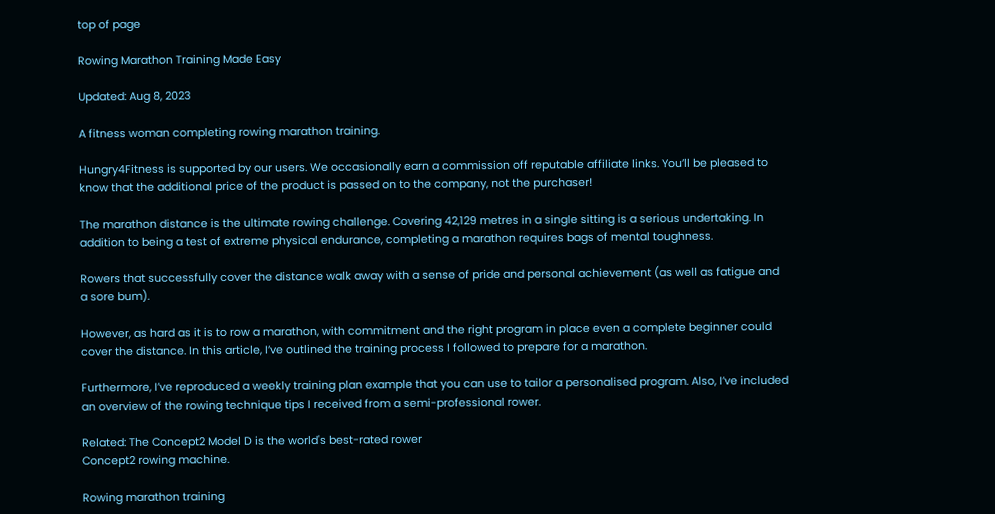top of page

Rowing Marathon Training Made Easy

Updated: Aug 8, 2023

A fitness woman completing rowing marathon training.

Hungry4Fitness is supported by our users. We occasionally earn a commission off reputable affiliate links. You’ll be pleased to know that the additional price of the product is passed on to the company, not the purchaser!

The marathon distance is the ultimate rowing challenge. Covering 42,129 metres in a single sitting is a serious undertaking. In addition to being a test of extreme physical endurance, completing a marathon requires bags of mental toughness.

Rowers that successfully cover the distance walk away with a sense of pride and personal achievement (as well as fatigue and a sore bum).

However, as hard as it is to row a marathon, with commitment and the right program in place even a complete beginner could cover the distance. In this article, I’ve outlined the training process I followed to prepare for a marathon.

Furthermore, I’ve reproduced a weekly training plan example that you can use to tailor a personalised program. Also, I’ve included an overview of the rowing technique tips I received from a semi-professional rower.

Related: The Concept2 Model D is the world's best-rated rower
Concept2 rowing machine.

Rowing marathon training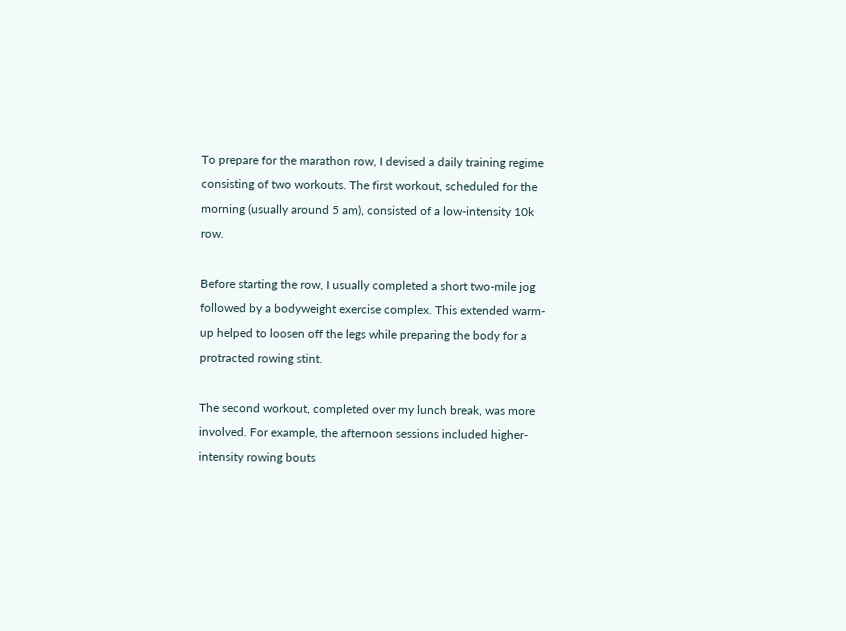To prepare for the marathon row, I devised a daily training regime consisting of two workouts. The first workout, scheduled for the morning (usually around 5 am), consisted of a low-intensity 10k row.

Before starting the row, I usually completed a short two-mile jog followed by a bodyweight exercise complex. This extended warm-up helped to loosen off the legs while preparing the body for a protracted rowing stint.

The second workout, completed over my lunch break, was more involved. For example, the afternoon sessions included higher-intensity rowing bouts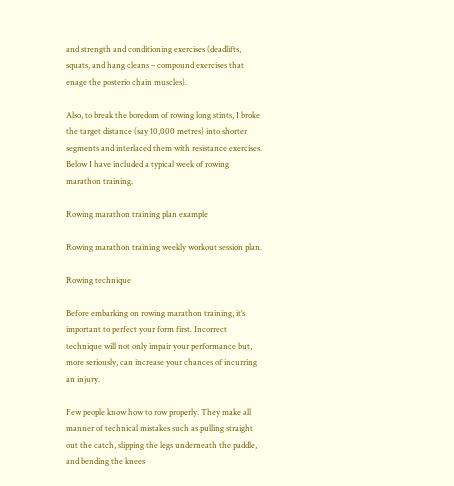and strength and conditioning exercises (deadlifts, squats, and hang cleans – compound exercises that enage the posterio chain muscles).

Also, to break the boredom of rowing long stints, I broke the target distance (say 10,000 metres) into shorter segments and interlaced them with resistance exercises. Below I have included a typical week of rowing marathon training.

Rowing marathon training plan example

Rowing marathon training weekly workout session plan.

Rowing technique

Before embarking on rowing marathon training, it’s important to perfect your form first. Incorrect technique will not only impair your performance but, more seriously, can increase your chances of incurring an injury.

Few people know how to row properly. They make all manner of technical mistakes such as pulling straight out the catch, slipping the legs underneath the paddle, and bending the knees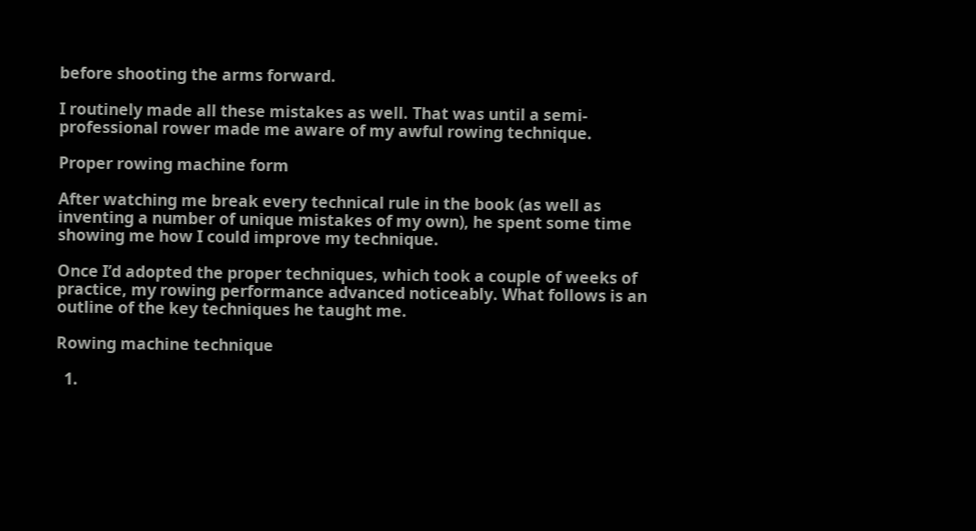before shooting the arms forward.

I routinely made all these mistakes as well. That was until a semi-professional rower made me aware of my awful rowing technique.

Proper rowing machine form

After watching me break every technical rule in the book (as well as inventing a number of unique mistakes of my own), he spent some time showing me how I could improve my technique.

Once I’d adopted the proper techniques, which took a couple of weeks of practice, my rowing performance advanced noticeably. What follows is an outline of the key techniques he taught me.

Rowing machine technique

  1.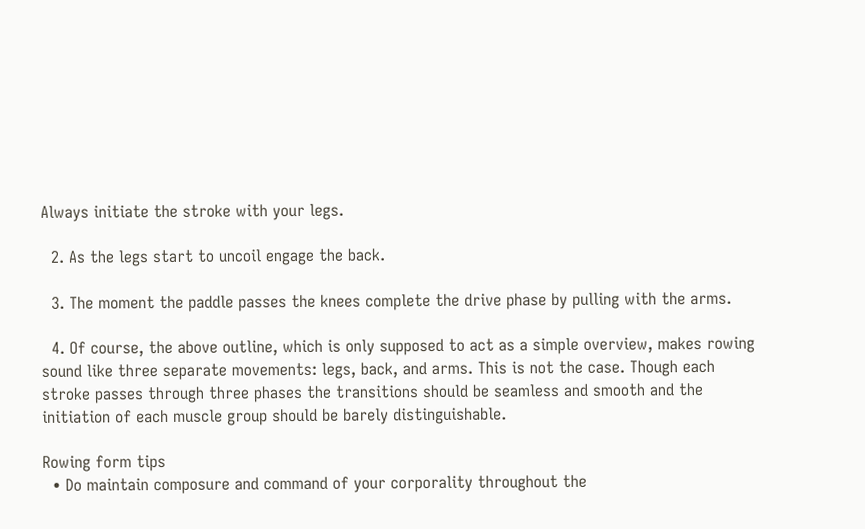Always initiate the stroke with your legs.

  2. As the legs start to uncoil engage the back.

  3. The moment the paddle passes the knees complete the drive phase by pulling with the arms.

  4. Of course, the above outline, which is only supposed to act as a simple overview, makes rowing sound like three separate movements: legs, back, and arms. This is not the case. Though each stroke passes through three phases the transitions should be seamless and smooth and the initiation of each muscle group should be barely distinguishable.

Rowing form tips
  • Do maintain composure and command of your corporality throughout the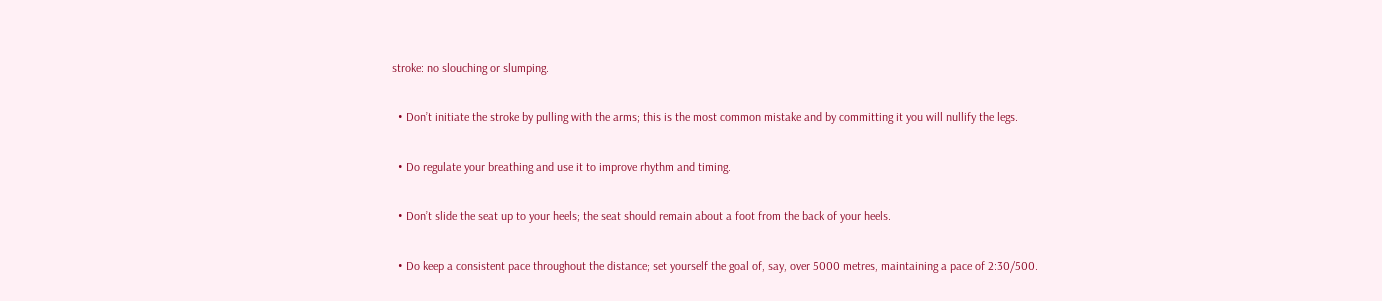stroke: no slouching or slumping.

  • Don’t initiate the stroke by pulling with the arms; this is the most common mistake and by committing it you will nullify the legs.

  • Do regulate your breathing and use it to improve rhythm and timing.

  • Don’t slide the seat up to your heels; the seat should remain about a foot from the back of your heels.

  • Do keep a consistent pace throughout the distance; set yourself the goal of, say, over 5000 metres, maintaining a pace of 2:30/500.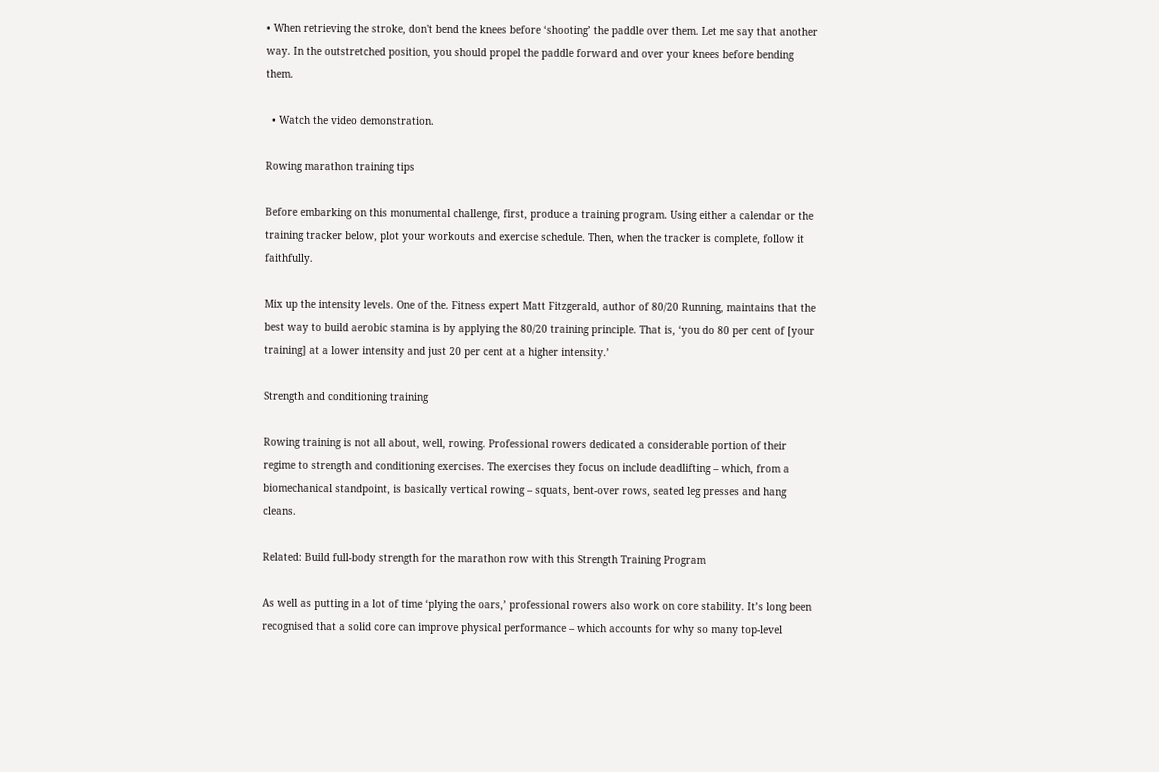• When retrieving the stroke, don't bend the knees before ‘shooting’ the paddle over them. Let me say that another way. In the outstretched position, you should propel the paddle forward and over your knees before bending them.

  • Watch the video demonstration.

Rowing marathon training tips

Before embarking on this monumental challenge, first, produce a training program. Using either a calendar or the training tracker below, plot your workouts and exercise schedule. Then, when the tracker is complete, follow it faithfully.

Mix up the intensity levels. One of the. Fitness expert Matt Fitzgerald, author of 80/20 Running, maintains that the best way to build aerobic stamina is by applying the 80/20 training principle. That is, ‘you do 80 per cent of [your training] at a lower intensity and just 20 per cent at a higher intensity.’

Strength and conditioning training

Rowing training is not all about, well, rowing. Professional rowers dedicated a considerable portion of their regime to strength and conditioning exercises. The exercises they focus on include deadlifting – which, from a biomechanical standpoint, is basically vertical rowing – squats, bent-over rows, seated leg presses and hang cleans.

Related: Build full-body strength for the marathon row with this Strength Training Program

As well as putting in a lot of time ‘plying the oars,’ professional rowers also work on core stability. It’s long been recognised that a solid core can improve physical performance – which accounts for why so many top-level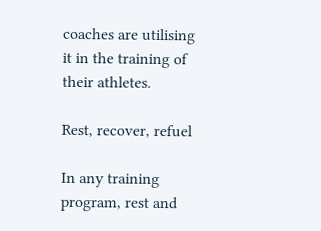coaches are utilising it in the training of their athletes.

Rest, recover, refuel

In any training program, rest and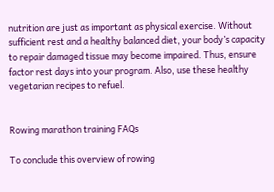nutrition are just as important as physical exercise. Without sufficient rest and a healthy balanced diet, your body’s capacity to repair damaged tissue may become impaired. Thus, ensure factor rest days into your program. Also, use these healthy vegetarian recipes to refuel.


Rowing marathon training FAQs

To conclude this overview of rowing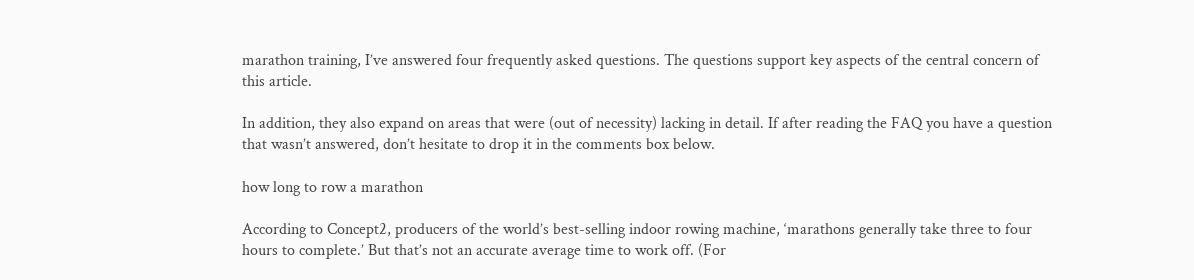marathon training, I’ve answered four frequently asked questions. The questions support key aspects of the central concern of this article.

In addition, they also expand on areas that were (out of necessity) lacking in detail. If after reading the FAQ you have a question that wasn’t answered, don’t hesitate to drop it in the comments box below.

how long to row a marathon

According to Concept2, producers of the world’s best-selling indoor rowing machine, ‘marathons generally take three to four hours to complete.’ But that’s not an accurate average time to work off. (For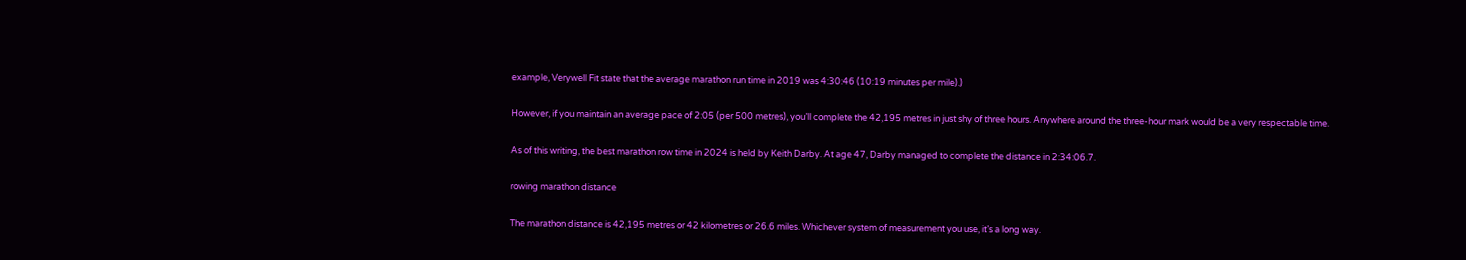example, Verywell Fit state that the average marathon run time in 2019 was 4:30:46 (10:19 minutes per mile).)

However, if you maintain an average pace of 2:05 (per 500 metres), you’ll complete the 42,195 metres in just shy of three hours. Anywhere around the three-hour mark would be a very respectable time.

As of this writing, the best marathon row time in 2024 is held by Keith Darby. At age 47, Darby managed to complete the distance in 2:34:06.7.

rowing marathon distance

The marathon distance is 42,195 metres or 42 kilometres or 26.6 miles. Whichever system of measurement you use, it’s a long way.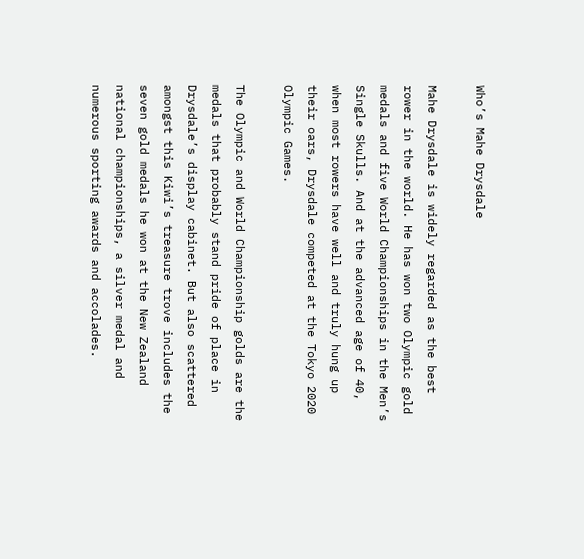Who’s Mahe Drysdale

Mahe Drysdale is widely regarded as the best rower in the world. He has won two Olympic gold medals and five World Championships in the Men’s Single Skulls. And at the advanced age of 40, when most rowers have well and truly hung up their oars, Drysdale competed at the Tokyo 2020 Olympic Games.

The Olympic and World Championship golds are the medals that probably stand pride of place in Drysdale’s display cabinet. But also scattered amongst this Kiwi’s treasure trove includes the seven gold medals he won at the New Zealand national championships, a silver medal and numerous sporting awards and accolades.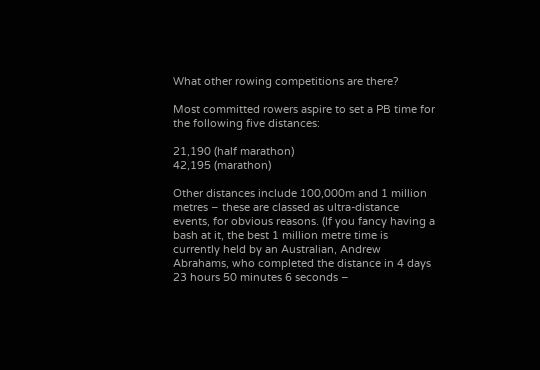What other rowing competitions are there?

Most committed rowers aspire to set a PB time for the following five distances:

21,190 (half marathon)
42,195 (marathon)

Other distances include 100,000m and 1 million metres – these are classed as ultra-distance events, for obvious reasons. (If you fancy having a bash at it, the best 1 million metre time is currently held by an Australian, Andrew Abrahams, who completed the distance in 4 days 23 hours 50 minutes 6 seconds –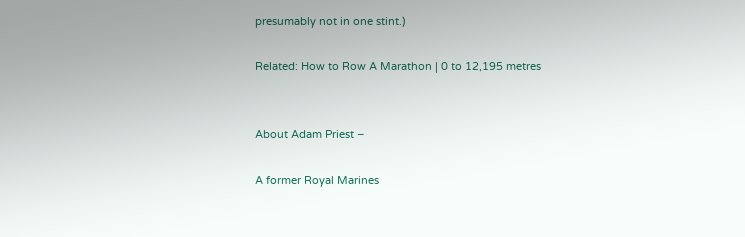presumably not in one stint.)

Related: How to Row A Marathon | 0 to 12,195 metres


About Adam Priest –

A former Royal Marines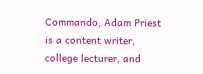Commando, Adam Priest is a content writer, college lecturer, and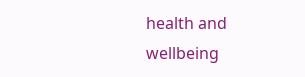health and wellbeing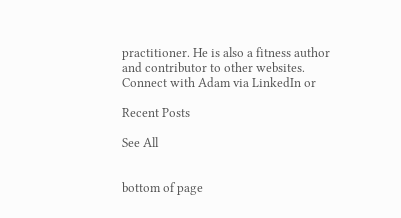practitioner. He is also a fitness author and contributor to other websites. Connect with Adam via LinkedIn or

Recent Posts

See All


bottom of page